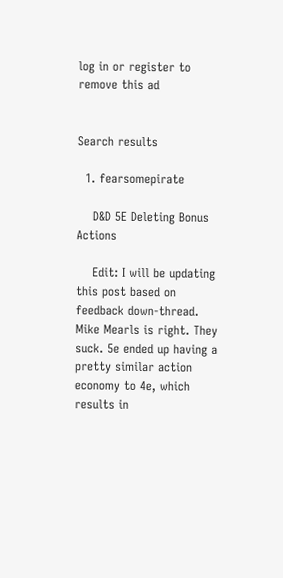log in or register to remove this ad


Search results

  1. fearsomepirate

    D&D 5E Deleting Bonus Actions

    Edit: I will be updating this post based on feedback down-thread. Mike Mearls is right. They suck. 5e ended up having a pretty similar action economy to 4e, which results in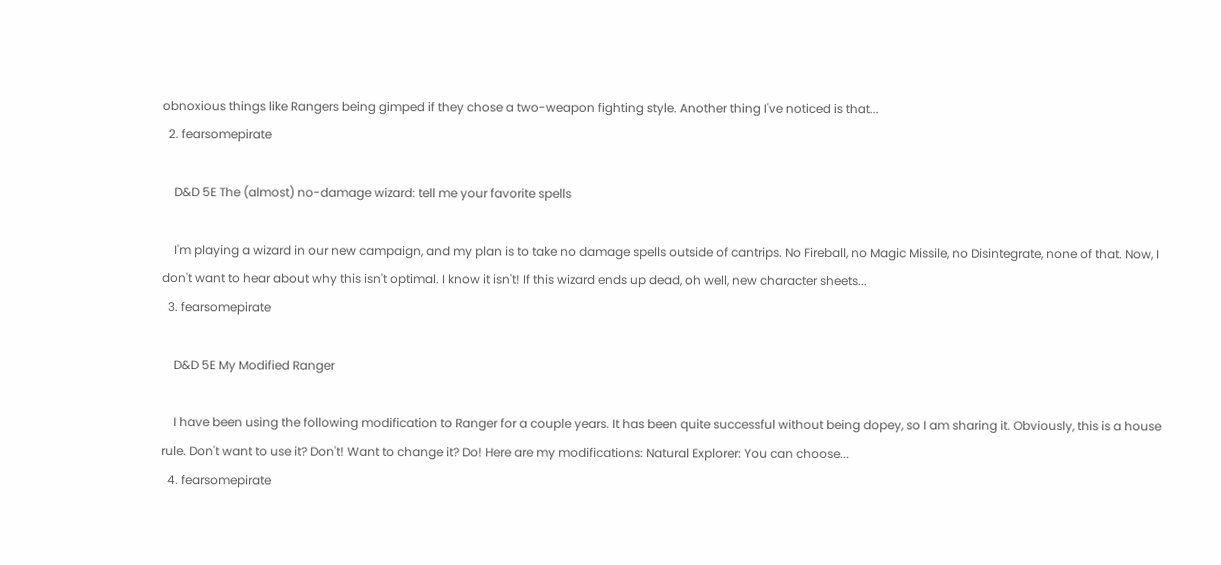obnoxious things like Rangers being gimped if they chose a two-weapon fighting style. Another thing I've noticed is that...
  2. fearsomepirate

    D&D 5E The (almost) no-damage wizard: tell me your favorite spells

    I'm playing a wizard in our new campaign, and my plan is to take no damage spells outside of cantrips. No Fireball, no Magic Missile, no Disintegrate, none of that. Now, I don't want to hear about why this isn't optimal. I know it isn't! If this wizard ends up dead, oh well, new character sheets...
  3. fearsomepirate

    D&D 5E My Modified Ranger

    I have been using the following modification to Ranger for a couple years. It has been quite successful without being dopey, so I am sharing it. Obviously, this is a house rule. Don't want to use it? Don't! Want to change it? Do! Here are my modifications: Natural Explorer: You can choose...
  4. fearsomepirate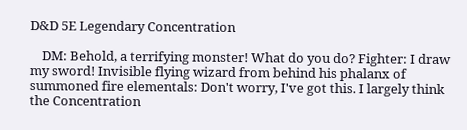D&D 5E Legendary Concentration

    DM: Behold, a terrifying monster! What do you do? Fighter: I draw my sword! Invisible flying wizard from behind his phalanx of summoned fire elementals: Don't worry, I've got this. I largely think the Concentration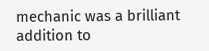mechanic was a brilliant addition to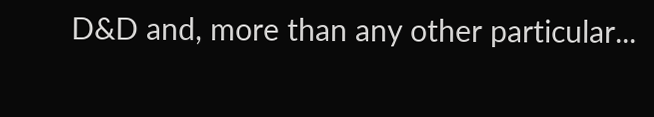D&D and, more than any other particular...